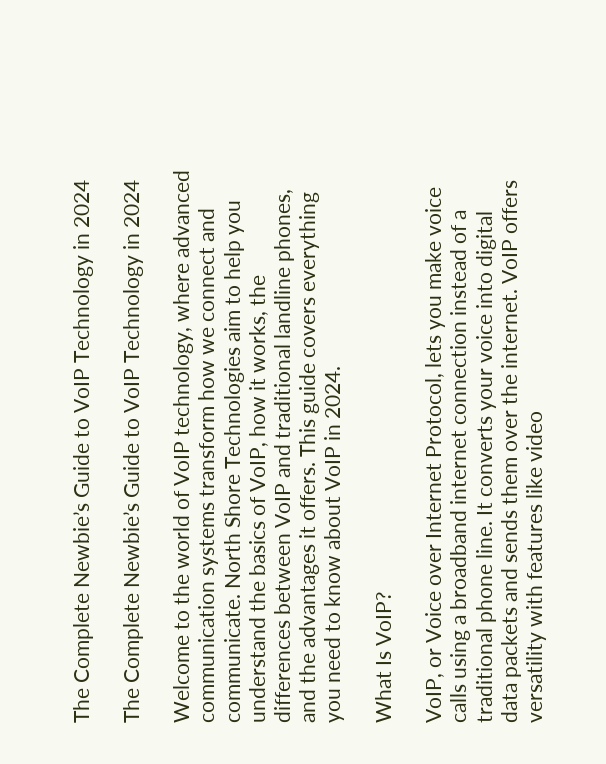The Complete Newbie’s Guide to VoIP Technology in 2024

The Complete Newbie’s Guide to VoIP Technology in 2024

Welcome to the world of VoIP technology, where advanced communication systems transform how we connect and communicate. North Shore Technologies aim to help you understand the basics of VoIP, how it works, the differences between VoIP and traditional landline phones, and the advantages it offers. This guide covers everything you need to know about VoIP in 2024.

What Is VoIP?

VoIP, or Voice over Internet Protocol, lets you make voice calls using a broadband internet connection instead of a traditional phone line. It converts your voice into digital data packets and sends them over the internet. VoIP offers versatility with features like video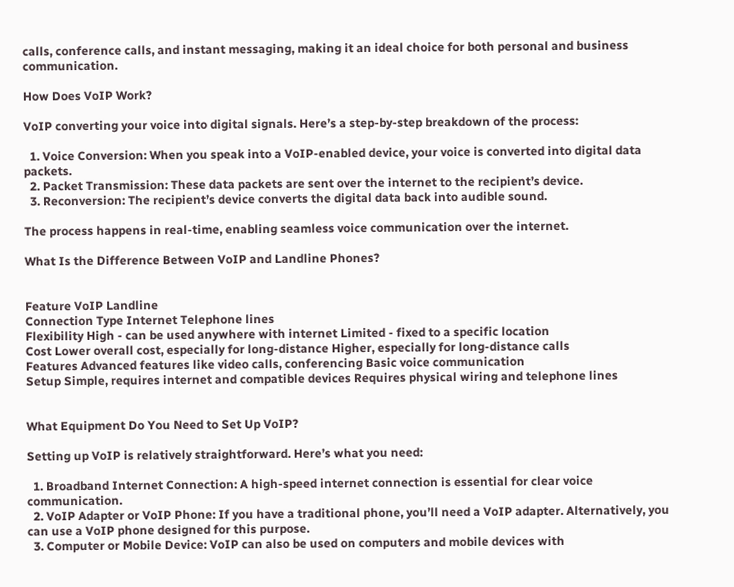calls, conference calls, and instant messaging, making it an ideal choice for both personal and business communication.

How Does VoIP Work?

VoIP converting your voice into digital signals. Here’s a step-by-step breakdown of the process:

  1. Voice Conversion: When you speak into a VoIP-enabled device, your voice is converted into digital data packets.
  2. Packet Transmission: These data packets are sent over the internet to the recipient’s device.
  3. Reconversion: The recipient’s device converts the digital data back into audible sound.

The process happens in real-time, enabling seamless voice communication over the internet.

What Is the Difference Between VoIP and Landline Phones?


Feature VoIP Landline
Connection Type Internet Telephone lines
Flexibility High - can be used anywhere with internet Limited - fixed to a specific location
Cost Lower overall cost, especially for long-distance Higher, especially for long-distance calls
Features Advanced features like video calls, conferencing Basic voice communication
Setup Simple, requires internet and compatible devices Requires physical wiring and telephone lines


What Equipment Do You Need to Set Up VoIP?

Setting up VoIP is relatively straightforward. Here’s what you need:

  1. Broadband Internet Connection: A high-speed internet connection is essential for clear voice communication.
  2. VoIP Adapter or VoIP Phone: If you have a traditional phone, you’ll need a VoIP adapter. Alternatively, you can use a VoIP phone designed for this purpose.
  3. Computer or Mobile Device: VoIP can also be used on computers and mobile devices with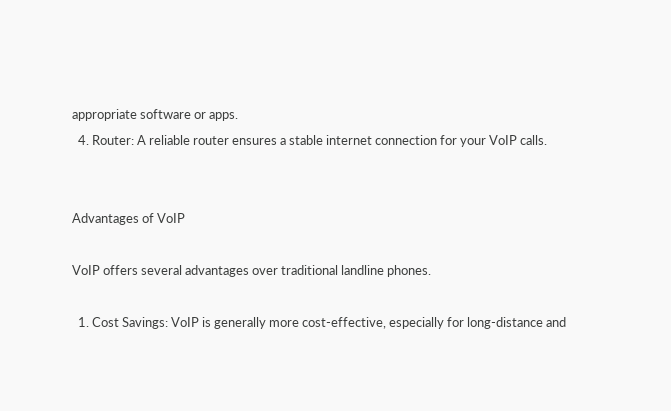appropriate software or apps.
  4. Router: A reliable router ensures a stable internet connection for your VoIP calls.


Advantages of VoIP

VoIP offers several advantages over traditional landline phones.

  1. Cost Savings: VoIP is generally more cost-effective, especially for long-distance and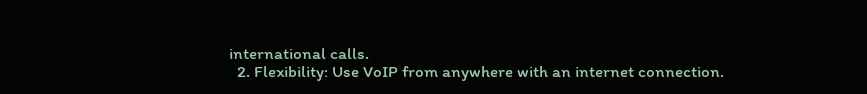international calls.
  2. Flexibility: Use VoIP from anywhere with an internet connection.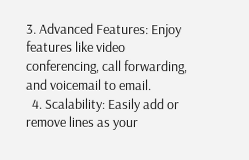3. Advanced Features: Enjoy features like video conferencing, call forwarding, and voicemail to email.
  4. Scalability: Easily add or remove lines as your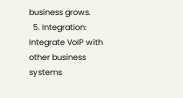business grows.
  5. Integration: Integrate VoIP with other business systems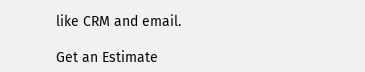like CRM and email.

Get an Estimate